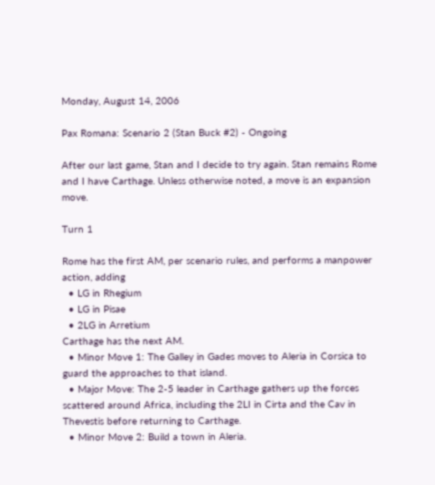Monday, August 14, 2006

Pax Romana: Scenario 2 (Stan Buck #2) - Ongoing

After our last game, Stan and I decide to try again. Stan remains Rome and I have Carthage. Unless otherwise noted, a move is an expansion move.

Turn 1

Rome has the first AM, per scenario rules, and performs a manpower action, adding
  • LG in Rhegium
  • LG in Pisae
  • 2LG in Arretium
Carthage has the next AM.
  • Minor Move 1: The Galley in Gades moves to Aleria in Corsica to guard the approaches to that island.
  • Major Move: The 2-5 leader in Carthage gathers up the forces scattered around Africa, including the 2LI in Cirta and the Cav in Thevestis before returning to Carthage.
  • Minor Move 2: Build a town in Aleria.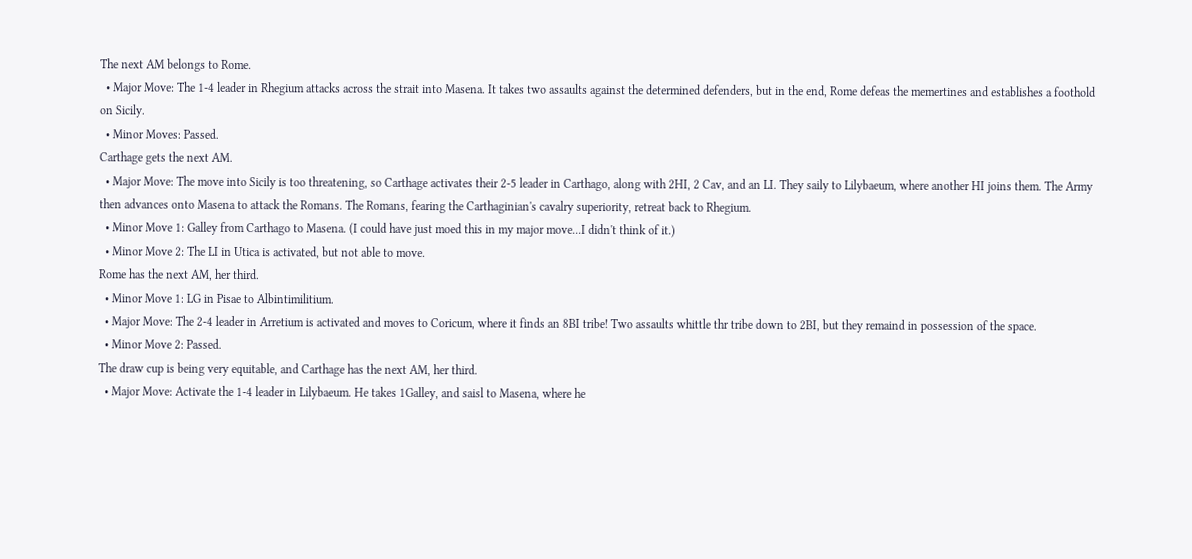The next AM belongs to Rome.
  • Major Move: The 1-4 leader in Rhegium attacks across the strait into Masena. It takes two assaults against the determined defenders, but in the end, Rome defeas the memertines and establishes a foothold on Sicily.
  • Minor Moves: Passed.
Carthage gets the next AM.
  • Major Move: The move into Sicily is too threatening, so Carthage activates their 2-5 leader in Carthago, along with 2HI, 2 Cav, and an LI. They saily to Lilybaeum, where another HI joins them. The Army then advances onto Masena to attack the Romans. The Romans, fearing the Carthaginian's cavalry superiority, retreat back to Rhegium.
  • Minor Move 1: Galley from Carthago to Masena. (I could have just moed this in my major move...I didn't think of it.)
  • Minor Move 2: The LI in Utica is activated, but not able to move.
Rome has the next AM, her third.
  • Minor Move 1: LG in Pisae to Albintimilitium.
  • Major Move: The 2-4 leader in Arretium is activated and moves to Coricum, where it finds an 8BI tribe! Two assaults whittle thr tribe down to 2BI, but they remaind in possession of the space.
  • Minor Move 2: Passed.
The draw cup is being very equitable, and Carthage has the next AM, her third.
  • Major Move: Activate the 1-4 leader in Lilybaeum. He takes 1Galley, and saisl to Masena, where he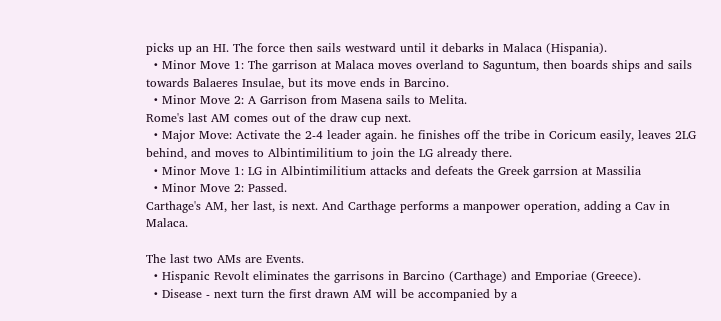picks up an HI. The force then sails westward until it debarks in Malaca (Hispania).
  • Minor Move 1: The garrison at Malaca moves overland to Saguntum, then boards ships and sails towards Balaeres Insulae, but its move ends in Barcino.
  • Minor Move 2: A Garrison from Masena sails to Melita.
Rome's last AM comes out of the draw cup next.
  • Major Move: Activate the 2-4 leader again. he finishes off the tribe in Coricum easily, leaves 2LG behind, and moves to Albintimilitium to join the LG already there.
  • Minor Move 1: LG in Albintimilitium attacks and defeats the Greek garrsion at Massilia
  • Minor Move 2: Passed.
Carthage's AM, her last, is next. And Carthage performs a manpower operation, adding a Cav in Malaca.

The last two AMs are Events.
  • Hispanic Revolt eliminates the garrisons in Barcino (Carthage) and Emporiae (Greece).
  • Disease - next turn the first drawn AM will be accompanied by a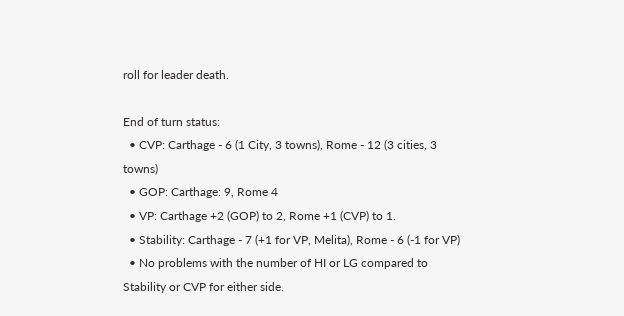roll for leader death.

End of turn status:
  • CVP: Carthage - 6 (1 City, 3 towns), Rome - 12 (3 cities, 3 towns)
  • GOP: Carthage: 9, Rome 4
  • VP: Carthage +2 (GOP) to 2, Rome +1 (CVP) to 1.
  • Stability: Carthage - 7 (+1 for VP, Melita), Rome - 6 (-1 for VP)
  • No problems with the number of HI or LG compared to Stability or CVP for either side.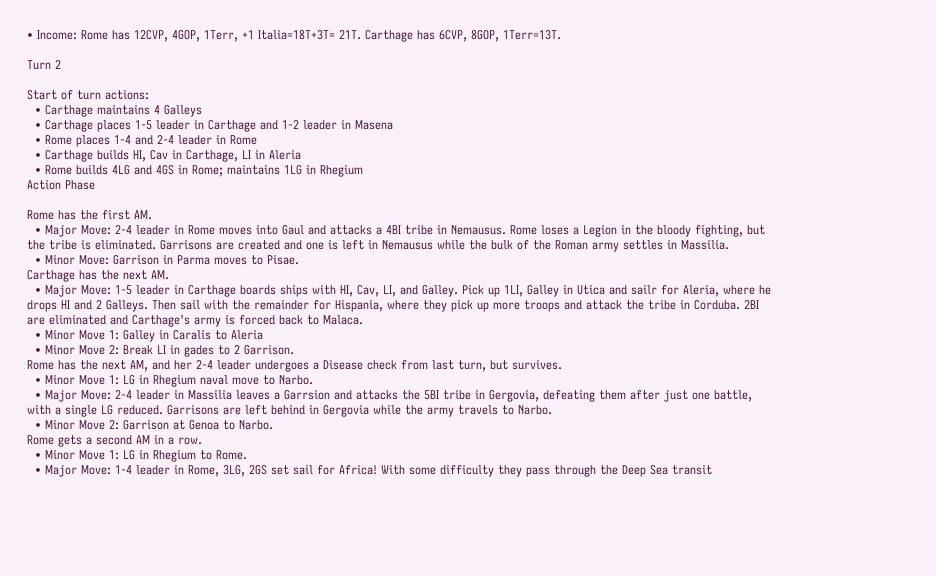• Income: Rome has 12CVP, 4GOP, 1Terr, +1 Italia=18T+3T= 21T. Carthage has 6CVP, 8GOP, 1Terr=13T.

Turn 2

Start of turn actions:
  • Carthage maintains 4 Galleys
  • Carthage places 1-5 leader in Carthage and 1-2 leader in Masena
  • Rome places 1-4 and 2-4 leader in Rome
  • Carthage builds HI, Cav in Carthage, LI in Aleria
  • Rome builds 4LG and 4GS in Rome; maintains 1LG in Rhegium
Action Phase

Rome has the first AM.
  • Major Move: 2-4 leader in Rome moves into Gaul and attacks a 4BI tribe in Nemausus. Rome loses a Legion in the bloody fighting, but the tribe is eliminated. Garrisons are created and one is left in Nemausus while the bulk of the Roman army settles in Massilia.
  • Minor Move: Garrison in Parma moves to Pisae.
Carthage has the next AM.
  • Major Move: 1-5 leader in Carthage boards ships with HI, Cav, LI, and Galley. Pick up 1LI, Galley in Utica and sailr for Aleria, where he drops HI and 2 Galleys. Then sail with the remainder for Hispania, where they pick up more troops and attack the tribe in Corduba. 2BI are eliminated and Carthage's army is forced back to Malaca.
  • Minor Move 1: Galley in Caralis to Aleria
  • Minor Move 2: Break LI in gades to 2 Garrison.
Rome has the next AM, and her 2-4 leader undergoes a Disease check from last turn, but survives.
  • Minor Move 1: LG in Rhegium naval move to Narbo.
  • Major Move: 2-4 leader in Massilia leaves a Garrsion and attacks the 5BI tribe in Gergovia, defeating them after just one battle, with a single LG reduced. Garrisons are left behind in Gergovia while the army travels to Narbo.
  • Minor Move 2: Garrison at Genoa to Narbo.
Rome gets a second AM in a row.
  • Minor Move 1: LG in Rhegium to Rome.
  • Major Move: 1-4 leader in Rome, 3LG, 2GS set sail for Africa! With some difficulty they pass through the Deep Sea transit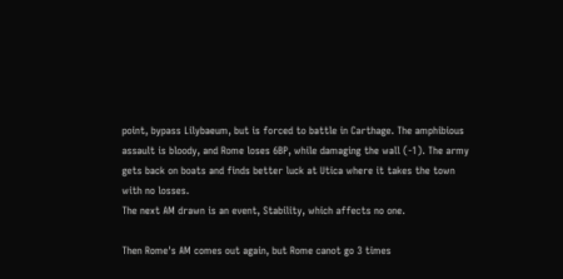point, bypass Lilybaeum, but is forced to battle in Carthage. The amphibious assault is bloody, and Rome loses 6BP, while damaging the wall (-1). The army gets back on boats and finds better luck at Utica where it takes the town with no losses.
The next AM drawn is an event, Stability, which affects no one.

Then Rome's AM comes out again, but Rome canot go 3 times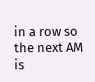in a row so the next AM is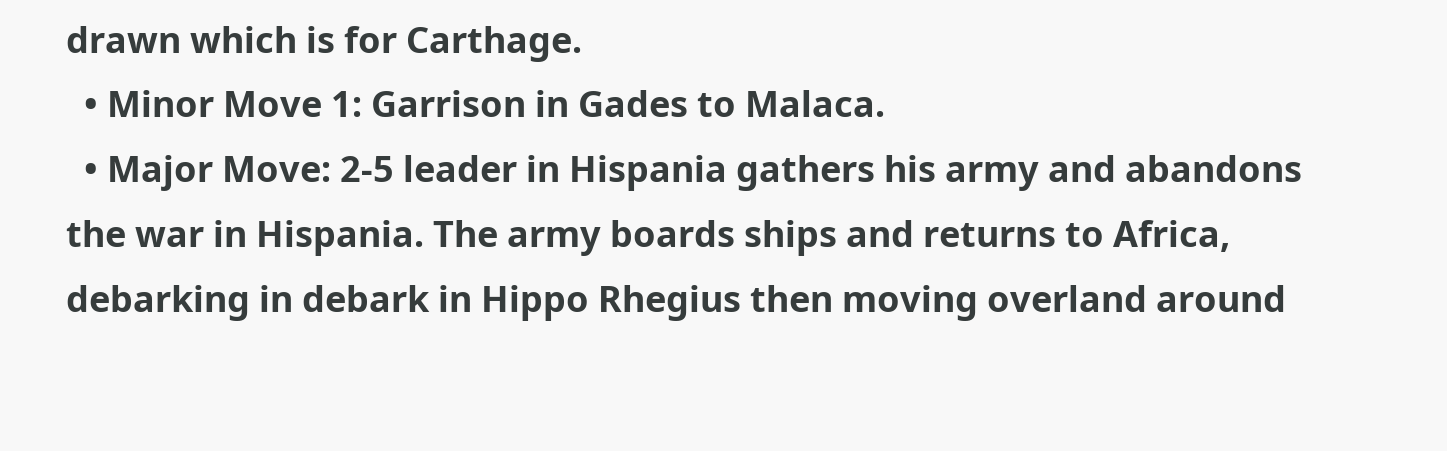drawn which is for Carthage.
  • Minor Move 1: Garrison in Gades to Malaca.
  • Major Move: 2-5 leader in Hispania gathers his army and abandons the war in Hispania. The army boards ships and returns to Africa, debarking in debark in Hippo Rhegius then moving overland around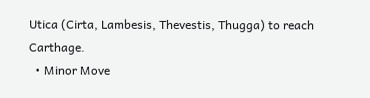Utica (Cirta, Lambesis, Thevestis, Thugga) to reach Carthage.
  • Minor Move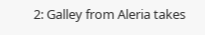2: Galley from Aleria takes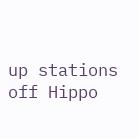up stations off Hippo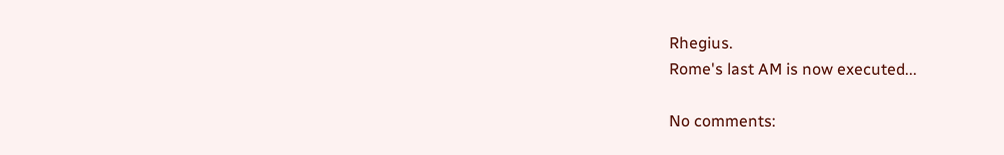Rhegius.
Rome's last AM is now executed...

No comments: